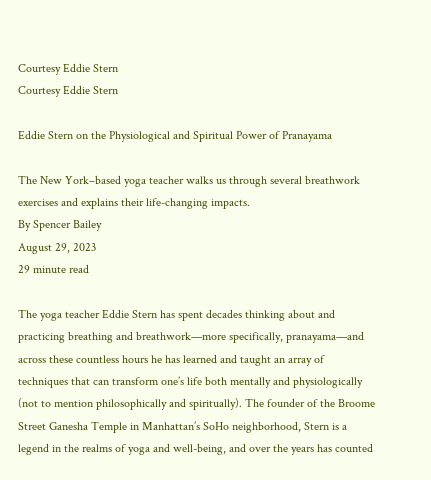Courtesy Eddie Stern
Courtesy Eddie Stern

Eddie Stern on the Physiological and Spiritual Power of Pranayama

The New York–based yoga teacher walks us through several breathwork exercises and explains their life-changing impacts.
By Spencer Bailey
August 29, 2023
29 minute read

The yoga teacher Eddie Stern has spent decades thinking about and practicing breathing and breathwork—more specifically, pranayama—and across these countless hours he has learned and taught an array of techniques that can transform one’s life both mentally and physiologically (not to mention philosophically and spiritually). The founder of the Broome Street Ganesha Temple in Manhattan’s SoHo neighborhood, Stern is a legend in the realms of yoga and well-being, and over the years has counted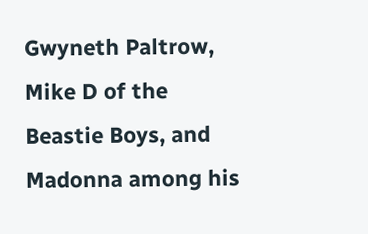Gwyneth Paltrow, Mike D of the Beastie Boys, and Madonna among his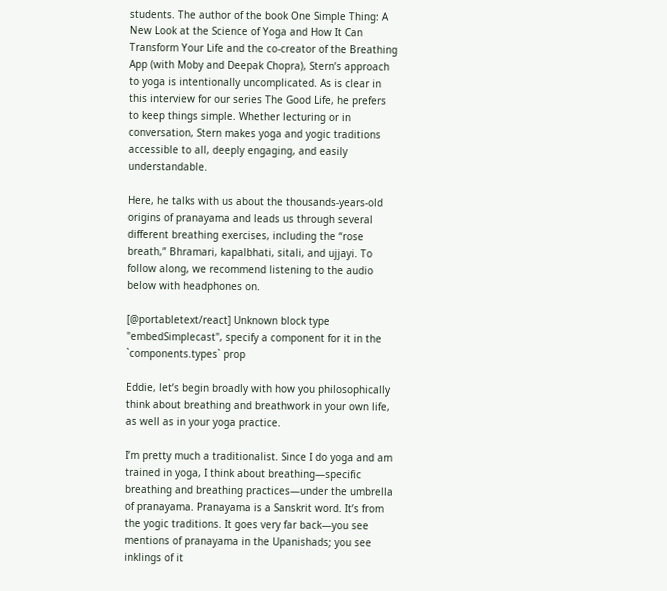students. The author of the book One Simple Thing: A New Look at the Science of Yoga and How It Can Transform Your Life and the co-creator of the Breathing App (with Moby and Deepak Chopra), Stern’s approach to yoga is intentionally uncomplicated. As is clear in this interview for our series The Good Life, he prefers to keep things simple. Whether lecturing or in conversation, Stern makes yoga and yogic traditions accessible to all, deeply engaging, and easily understandable.

Here, he talks with us about the thousands-years-old origins of pranayama and leads us through several different breathing exercises, including the “rose breath,” Bhramari, kapalbhati, sitali, and ujjayi. To follow along, we recommend listening to the audio below with headphones on.

[@portabletext/react] Unknown block type "embedSimplecast", specify a component for it in the `components.types` prop

Eddie, let’s begin broadly with how you philosophically think about breathing and breathwork in your own life, as well as in your yoga practice.

I’m pretty much a traditionalist. Since I do yoga and am trained in yoga, I think about breathing—specific breathing and breathing practices—under the umbrella of pranayama. Pranayama is a Sanskrit word. It’s from the yogic traditions. It goes very far back—you see mentions of pranayama in the Upanishads; you see inklings of it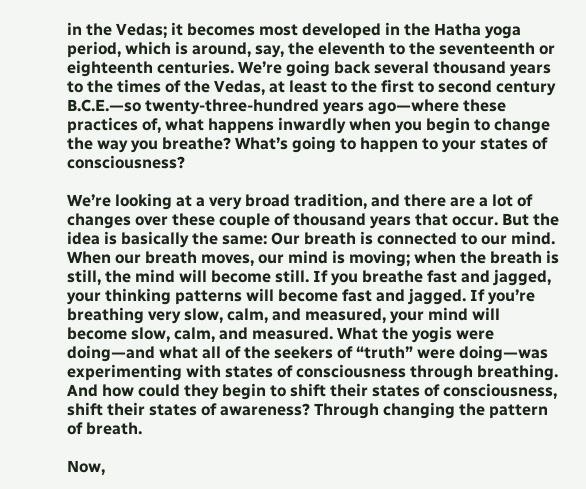in the Vedas; it becomes most developed in the Hatha yoga period, which is around, say, the eleventh to the seventeenth or eighteenth centuries. We’re going back several thousand years to the times of the Vedas, at least to the first to second century B.C.E.—so twenty-three-hundred years ago—where these practices of, what happens inwardly when you begin to change the way you breathe? What’s going to happen to your states of consciousness?

We’re looking at a very broad tradition, and there are a lot of changes over these couple of thousand years that occur. But the idea is basically the same: Our breath is connected to our mind. When our breath moves, our mind is moving; when the breath is still, the mind will become still. If you breathe fast and jagged, your thinking patterns will become fast and jagged. If you’re breathing very slow, calm, and measured, your mind will become slow, calm, and measured. What the yogis were doing—and what all of the seekers of “truth” were doing—was experimenting with states of consciousness through breathing. And how could they begin to shift their states of consciousness, shift their states of awareness? Through changing the pattern of breath.

Now,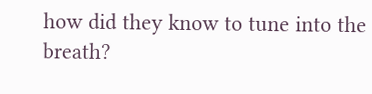how did they know to tune into the breath?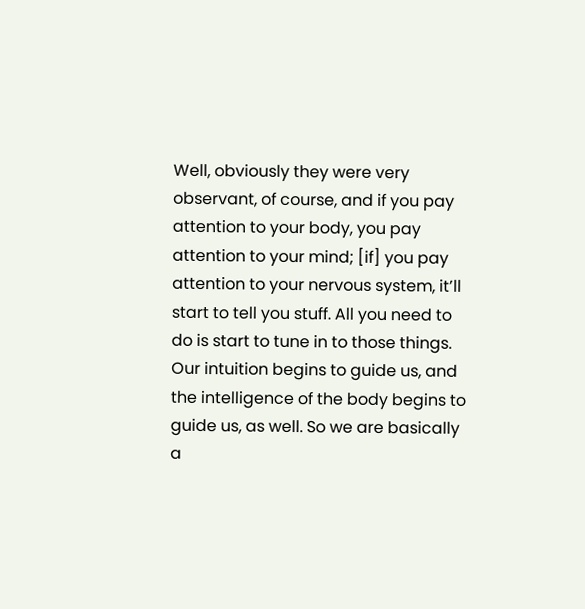Well, obviously they were very observant, of course, and if you pay attention to your body, you pay attention to your mind; [if] you pay attention to your nervous system, it’ll start to tell you stuff. All you need to do is start to tune in to those things. Our intuition begins to guide us, and the intelligence of the body begins to guide us, as well. So we are basically a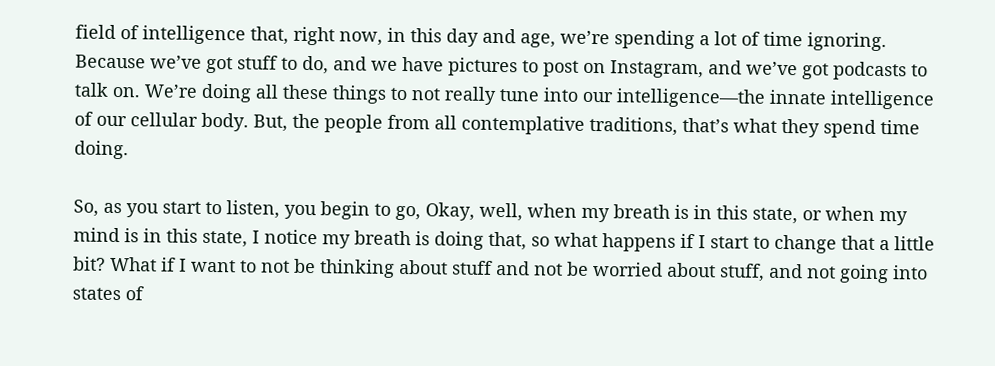field of intelligence that, right now, in this day and age, we’re spending a lot of time ignoring. Because we’ve got stuff to do, and we have pictures to post on Instagram, and we’ve got podcasts to talk on. We’re doing all these things to not really tune into our intelligence—the innate intelligence of our cellular body. But, the people from all contemplative traditions, that’s what they spend time doing.

So, as you start to listen, you begin to go, Okay, well, when my breath is in this state, or when my mind is in this state, I notice my breath is doing that, so what happens if I start to change that a little bit? What if I want to not be thinking about stuff and not be worried about stuff, and not going into states of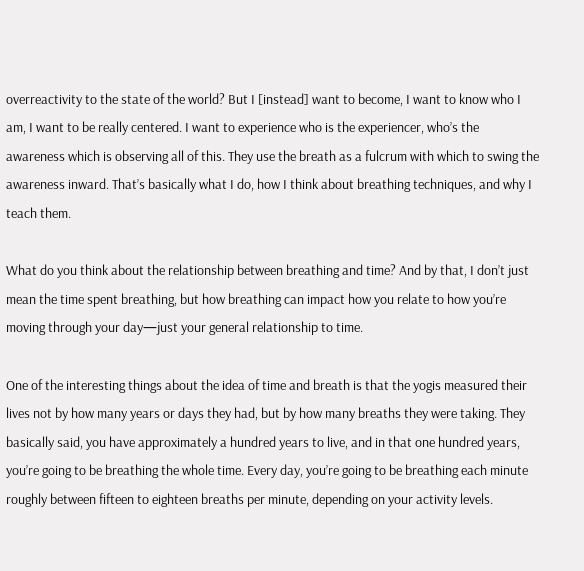overreactivity to the state of the world? But I [instead] want to become, I want to know who I am, I want to be really centered. I want to experience who is the experiencer, who’s the awareness which is observing all of this. They use the breath as a fulcrum with which to swing the awareness inward. That’s basically what I do, how I think about breathing techniques, and why I teach them.

What do you think about the relationship between breathing and time? And by that, I don’t just mean the time spent breathing, but how breathing can impact how you relate to how you’re moving through your day—just your general relationship to time.

One of the interesting things about the idea of time and breath is that the yogis measured their lives not by how many years or days they had, but by how many breaths they were taking. They basically said, you have approximately a hundred years to live, and in that one hundred years, you’re going to be breathing the whole time. Every day, you’re going to be breathing each minute roughly between fifteen to eighteen breaths per minute, depending on your activity levels.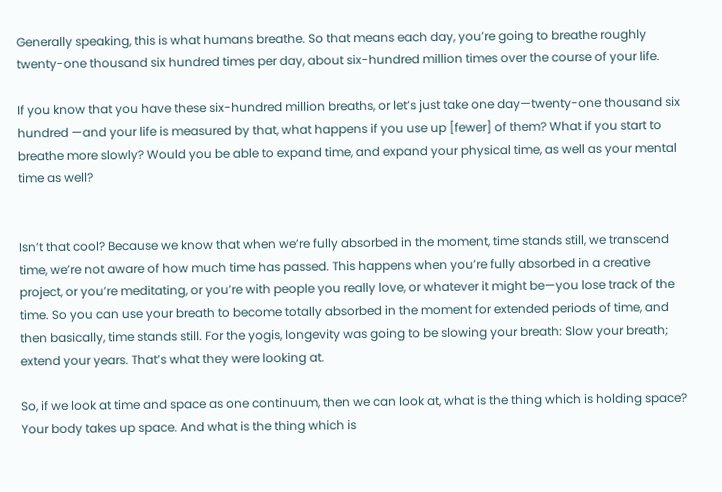Generally speaking, this is what humans breathe. So that means each day, you’re going to breathe roughly twenty-one thousand six hundred times per day, about six-hundred million times over the course of your life.

If you know that you have these six-hundred million breaths, or let’s just take one day—twenty-one thousand six hundred —and your life is measured by that, what happens if you use up [fewer] of them? What if you start to breathe more slowly? Would you be able to expand time, and expand your physical time, as well as your mental time as well?


Isn’t that cool? Because we know that when we’re fully absorbed in the moment, time stands still, we transcend time, we’re not aware of how much time has passed. This happens when you’re fully absorbed in a creative project, or you’re meditating, or you’re with people you really love, or whatever it might be—you lose track of the time. So you can use your breath to become totally absorbed in the moment for extended periods of time, and then basically, time stands still. For the yogis, longevity was going to be slowing your breath: Slow your breath; extend your years. That’s what they were looking at.

So, if we look at time and space as one continuum, then we can look at, what is the thing which is holding space? Your body takes up space. And what is the thing which is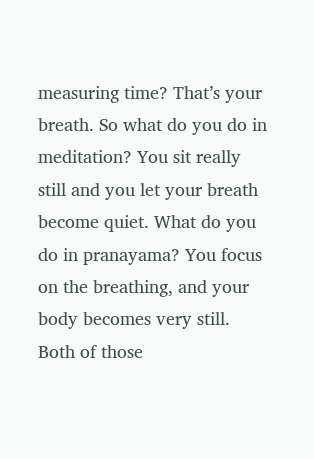measuring time? That’s your breath. So what do you do in meditation? You sit really still and you let your breath become quiet. What do you do in pranayama? You focus on the breathing, and your body becomes very still. Both of those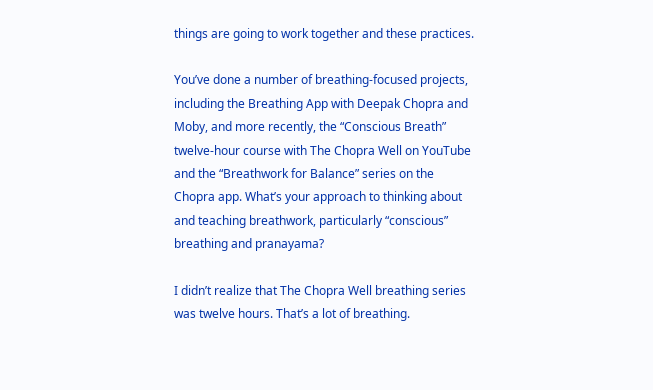things are going to work together and these practices.

You’ve done a number of breathing-focused projects, including the Breathing App with Deepak Chopra and Moby, and more recently, the “Conscious Breath” twelve-hour course with The Chopra Well on YouTube and the “Breathwork for Balance” series on the Chopra app. What’s your approach to thinking about and teaching breathwork, particularly “conscious” breathing and pranayama?

I didn’t realize that The Chopra Well breathing series was twelve hours. That’s a lot of breathing.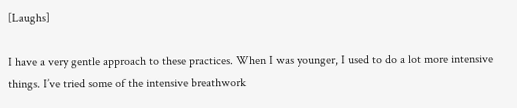[Laughs]

I have a very gentle approach to these practices. When I was younger, I used to do a lot more intensive things. I’ve tried some of the intensive breathwork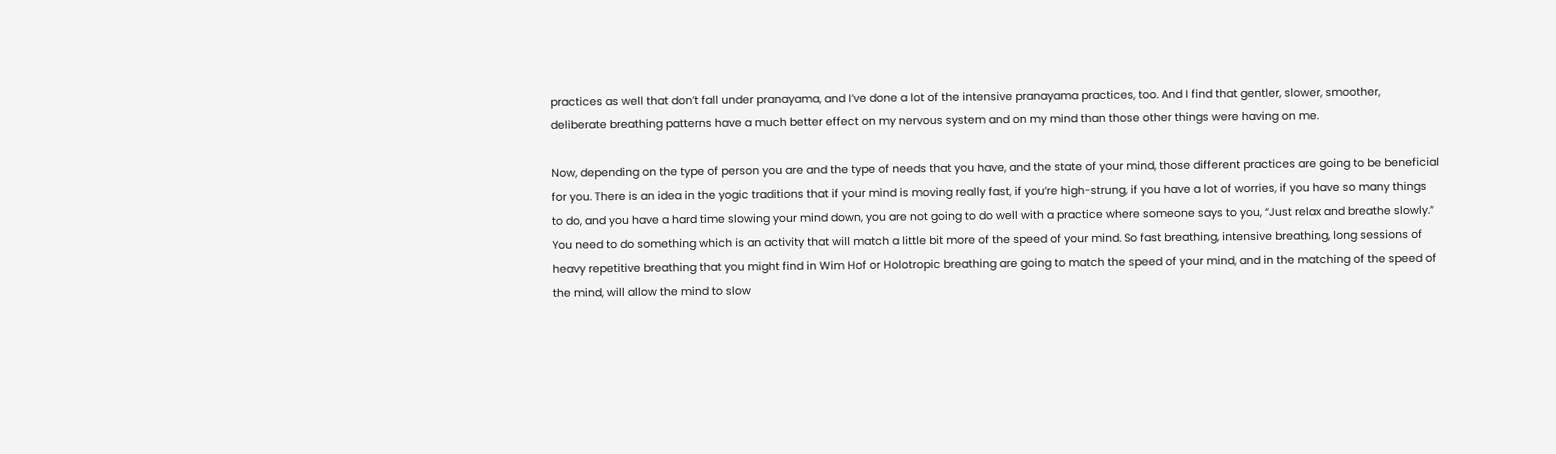practices as well that don’t fall under pranayama, and I’ve done a lot of the intensive pranayama practices, too. And I find that gentler, slower, smoother, deliberate breathing patterns have a much better effect on my nervous system and on my mind than those other things were having on me.

Now, depending on the type of person you are and the type of needs that you have, and the state of your mind, those different practices are going to be beneficial for you. There is an idea in the yogic traditions that if your mind is moving really fast, if you’re high-strung, if you have a lot of worries, if you have so many things to do, and you have a hard time slowing your mind down, you are not going to do well with a practice where someone says to you, “Just relax and breathe slowly.” You need to do something which is an activity that will match a little bit more of the speed of your mind. So fast breathing, intensive breathing, long sessions of heavy repetitive breathing that you might find in Wim Hof or Holotropic breathing are going to match the speed of your mind, and in the matching of the speed of the mind, will allow the mind to slow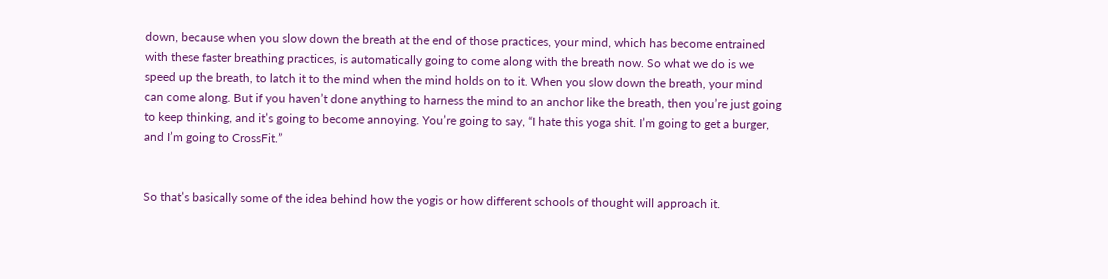down, because when you slow down the breath at the end of those practices, your mind, which has become entrained with these faster breathing practices, is automatically going to come along with the breath now. So what we do is we speed up the breath, to latch it to the mind when the mind holds on to it. When you slow down the breath, your mind can come along. But if you haven’t done anything to harness the mind to an anchor like the breath, then you’re just going to keep thinking, and it’s going to become annoying. You’re going to say, “I hate this yoga shit. I’m going to get a burger, and I’m going to CrossFit.”


So that’s basically some of the idea behind how the yogis or how different schools of thought will approach it.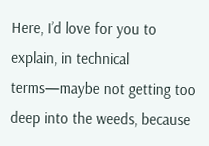Here, I’d love for you to explain, in technical terms—maybe not getting too deep into the weeds, because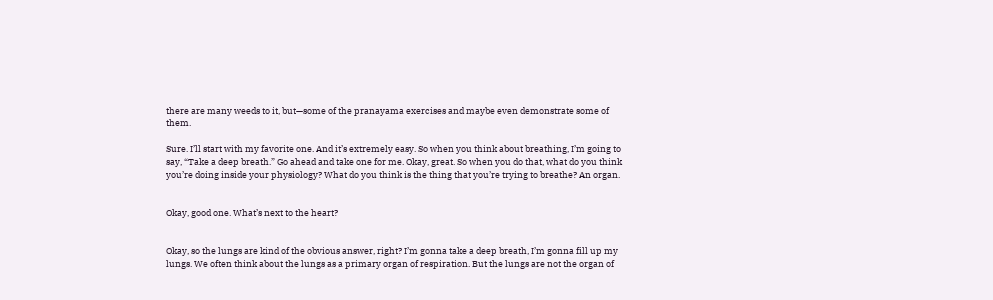there are many weeds to it, but—some of the pranayama exercises and maybe even demonstrate some of them.

Sure. I’ll start with my favorite one. And it’s extremely easy. So when you think about breathing, I’m going to say, “Take a deep breath.” Go ahead and take one for me. Okay, great. So when you do that, what do you think you’re doing inside your physiology? What do you think is the thing that you’re trying to breathe? An organ.


Okay, good one. What’s next to the heart?


Okay, so the lungs are kind of the obvious answer, right? I’m gonna take a deep breath, I’m gonna fill up my lungs. We often think about the lungs as a primary organ of respiration. But the lungs are not the organ of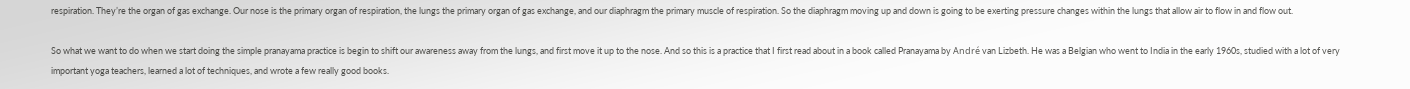respiration. They’re the organ of gas exchange. Our nose is the primary organ of respiration, the lungs the primary organ of gas exchange, and our diaphragm the primary muscle of respiration. So the diaphragm moving up and down is going to be exerting pressure changes within the lungs that allow air to flow in and flow out.

So what we want to do when we start doing the simple pranayama practice is begin to shift our awareness away from the lungs, and first move it up to the nose. And so this is a practice that I first read about in a book called Pranayama by André van Lizbeth. He was a Belgian who went to India in the early 1960s, studied with a lot of very important yoga teachers, learned a lot of techniques, and wrote a few really good books.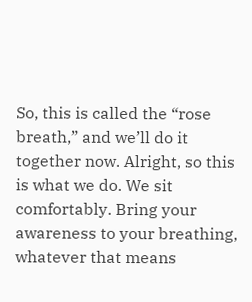So, this is called the “rose breath,” and we’ll do it together now. Alright, so this is what we do. We sit comfortably. Bring your awareness to your breathing, whatever that means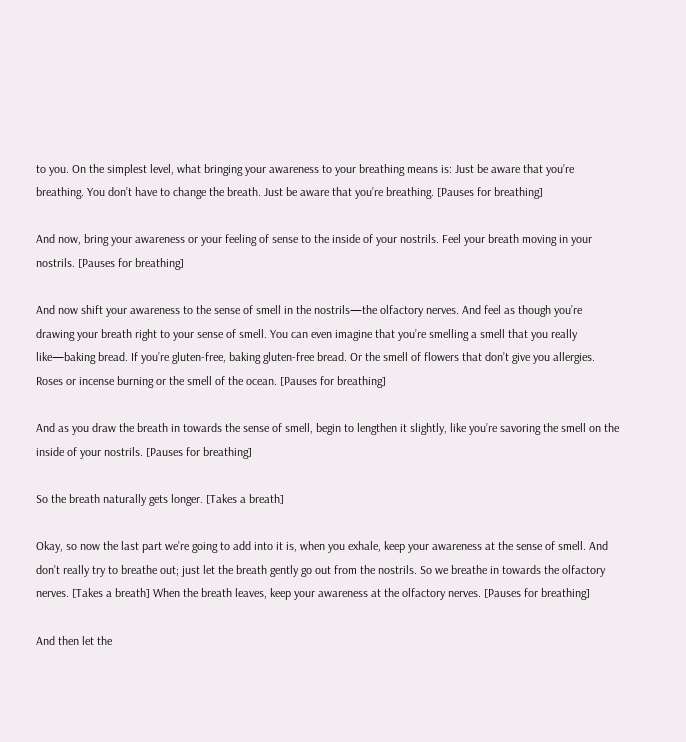to you. On the simplest level, what bringing your awareness to your breathing means is: Just be aware that you’re breathing. You don’t have to change the breath. Just be aware that you’re breathing. [Pauses for breathing]

And now, bring your awareness or your feeling of sense to the inside of your nostrils. Feel your breath moving in your nostrils. [Pauses for breathing]

And now shift your awareness to the sense of smell in the nostrils—the olfactory nerves. And feel as though you’re drawing your breath right to your sense of smell. You can even imagine that you’re smelling a smell that you really like—baking bread. If you’re gluten-free, baking gluten-free bread. Or the smell of flowers that don’t give you allergies. Roses or incense burning or the smell of the ocean. [Pauses for breathing]

And as you draw the breath in towards the sense of smell, begin to lengthen it slightly, like you’re savoring the smell on the inside of your nostrils. [Pauses for breathing]

So the breath naturally gets longer. [Takes a breath]

Okay, so now the last part we’re going to add into it is, when you exhale, keep your awareness at the sense of smell. And don’t really try to breathe out; just let the breath gently go out from the nostrils. So we breathe in towards the olfactory nerves. [Takes a breath] When the breath leaves, keep your awareness at the olfactory nerves. [Pauses for breathing]

And then let the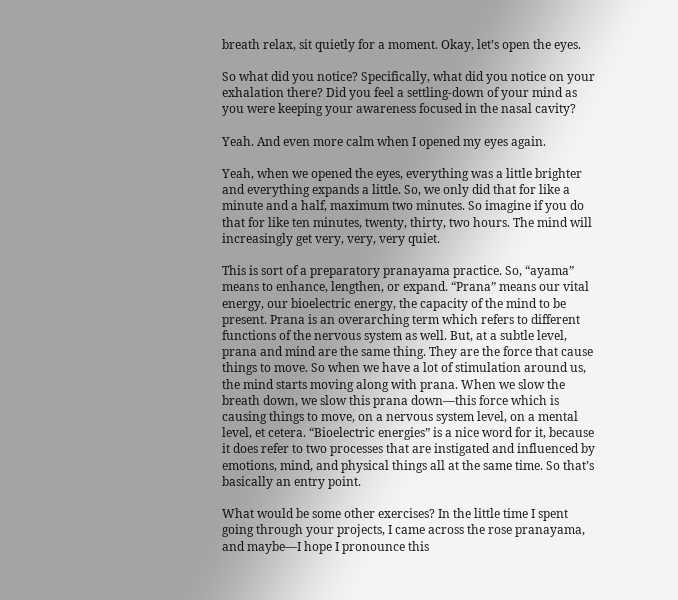breath relax, sit quietly for a moment. Okay, let’s open the eyes.

So what did you notice? Specifically, what did you notice on your exhalation there? Did you feel a settling-down of your mind as you were keeping your awareness focused in the nasal cavity?

Yeah. And even more calm when I opened my eyes again.

Yeah, when we opened the eyes, everything was a little brighter and everything expands a little. So, we only did that for like a minute and a half, maximum two minutes. So imagine if you do that for like ten minutes, twenty, thirty, two hours. The mind will increasingly get very, very, very quiet.

This is sort of a preparatory pranayama practice. So, “ayama” means to enhance, lengthen, or expand. “Prana” means our vital energy, our bioelectric energy, the capacity of the mind to be present. Prana is an overarching term which refers to different functions of the nervous system as well. But, at a subtle level, prana and mind are the same thing. They are the force that cause things to move. So when we have a lot of stimulation around us, the mind starts moving along with prana. When we slow the breath down, we slow this prana down—this force which is causing things to move, on a nervous system level, on a mental level, et cetera. “Bioelectric energies” is a nice word for it, because it does refer to two processes that are instigated and influenced by emotions, mind, and physical things all at the same time. So that’s basically an entry point.

What would be some other exercises? In the little time I spent going through your projects, I came across the rose pranayama, and maybe—I hope I pronounce this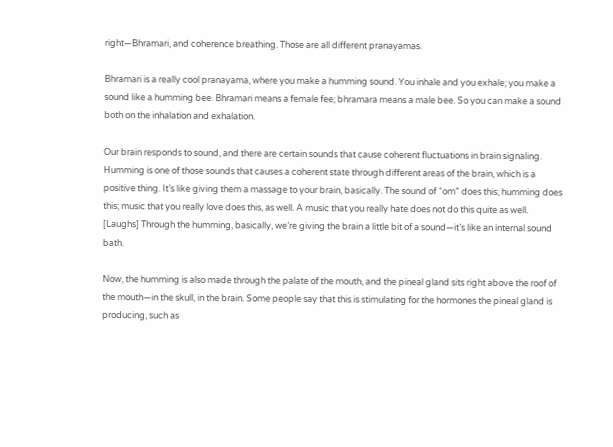right—Bhramari, and coherence breathing. Those are all different pranayamas.

Bhramari is a really cool pranayama, where you make a humming sound. You inhale and you exhale; you make a sound like a humming bee. Bhramari means a female fee; bhramara means a male bee. So you can make a sound both on the inhalation and exhalation.

Our brain responds to sound, and there are certain sounds that cause coherent fluctuations in brain signaling. Humming is one of those sounds that causes a coherent state through different areas of the brain, which is a positive thing. It’s like giving them a massage to your brain, basically. The sound of “om” does this; humming does this; music that you really love does this, as well. A music that you really hate does not do this quite as well. [Laughs] Through the humming, basically, we’re giving the brain a little bit of a sound—it’s like an internal sound bath.

Now, the humming is also made through the palate of the mouth, and the pineal gland sits right above the roof of the mouth—in the skull, in the brain. Some people say that this is stimulating for the hormones the pineal gland is producing, such as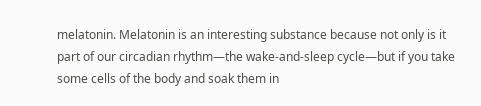melatonin. Melatonin is an interesting substance because not only is it part of our circadian rhythm—the wake-and-sleep cycle—but if you take some cells of the body and soak them in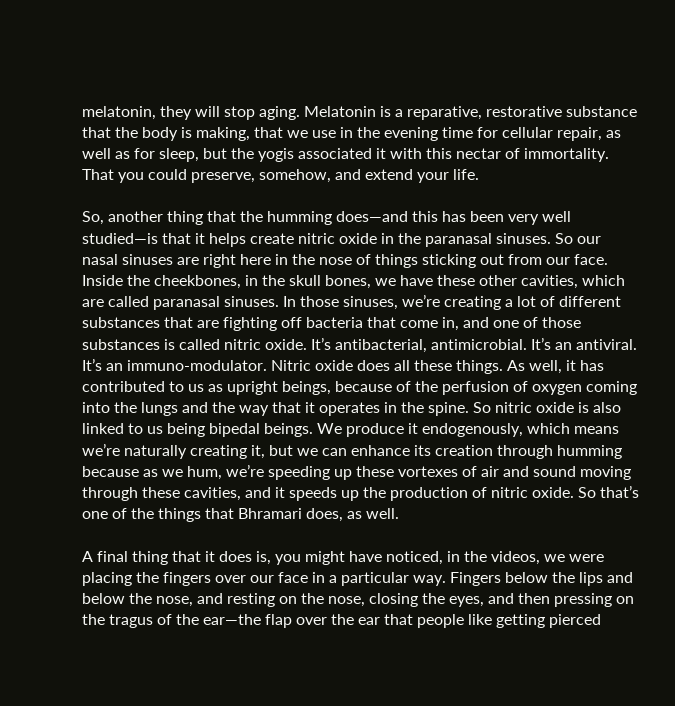melatonin, they will stop aging. Melatonin is a reparative, restorative substance that the body is making, that we use in the evening time for cellular repair, as well as for sleep, but the yogis associated it with this nectar of immortality. That you could preserve, somehow, and extend your life.

So, another thing that the humming does—and this has been very well studied—is that it helps create nitric oxide in the paranasal sinuses. So our nasal sinuses are right here in the nose of things sticking out from our face. Inside the cheekbones, in the skull bones, we have these other cavities, which are called paranasal sinuses. In those sinuses, we’re creating a lot of different substances that are fighting off bacteria that come in, and one of those substances is called nitric oxide. It’s antibacterial, antimicrobial. It’s an antiviral. It’s an immuno-modulator. Nitric oxide does all these things. As well, it has contributed to us as upright beings, because of the perfusion of oxygen coming into the lungs and the way that it operates in the spine. So nitric oxide is also linked to us being bipedal beings. We produce it endogenously, which means we’re naturally creating it, but we can enhance its creation through humming because as we hum, we’re speeding up these vortexes of air and sound moving through these cavities, and it speeds up the production of nitric oxide. So that’s one of the things that Bhramari does, as well.

A final thing that it does is, you might have noticed, in the videos, we were placing the fingers over our face in a particular way. Fingers below the lips and below the nose, and resting on the nose, closing the eyes, and then pressing on the tragus of the ear—the flap over the ear that people like getting pierced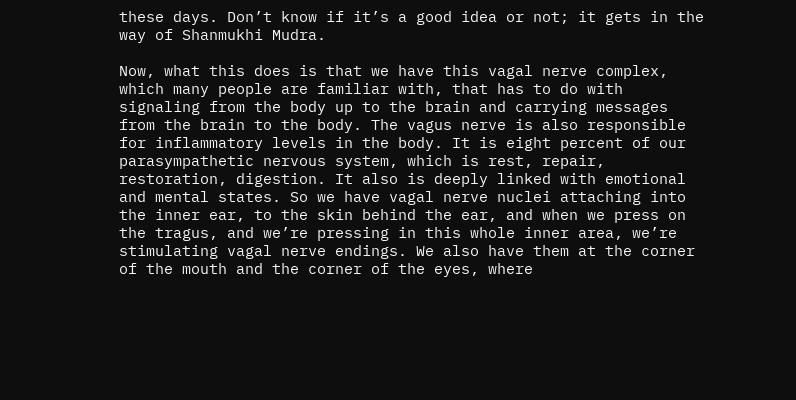these days. Don’t know if it’s a good idea or not; it gets in the way of Shanmukhi Mudra.

Now, what this does is that we have this vagal nerve complex, which many people are familiar with, that has to do with signaling from the body up to the brain and carrying messages from the brain to the body. The vagus nerve is also responsible for inflammatory levels in the body. It is eight percent of our parasympathetic nervous system, which is rest, repair, restoration, digestion. It also is deeply linked with emotional and mental states. So we have vagal nerve nuclei attaching into the inner ear, to the skin behind the ear, and when we press on the tragus, and we’re pressing in this whole inner area, we’re stimulating vagal nerve endings. We also have them at the corner of the mouth and the corner of the eyes, where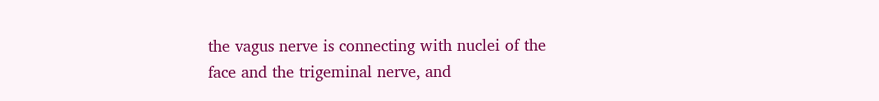the vagus nerve is connecting with nuclei of the face and the trigeminal nerve, and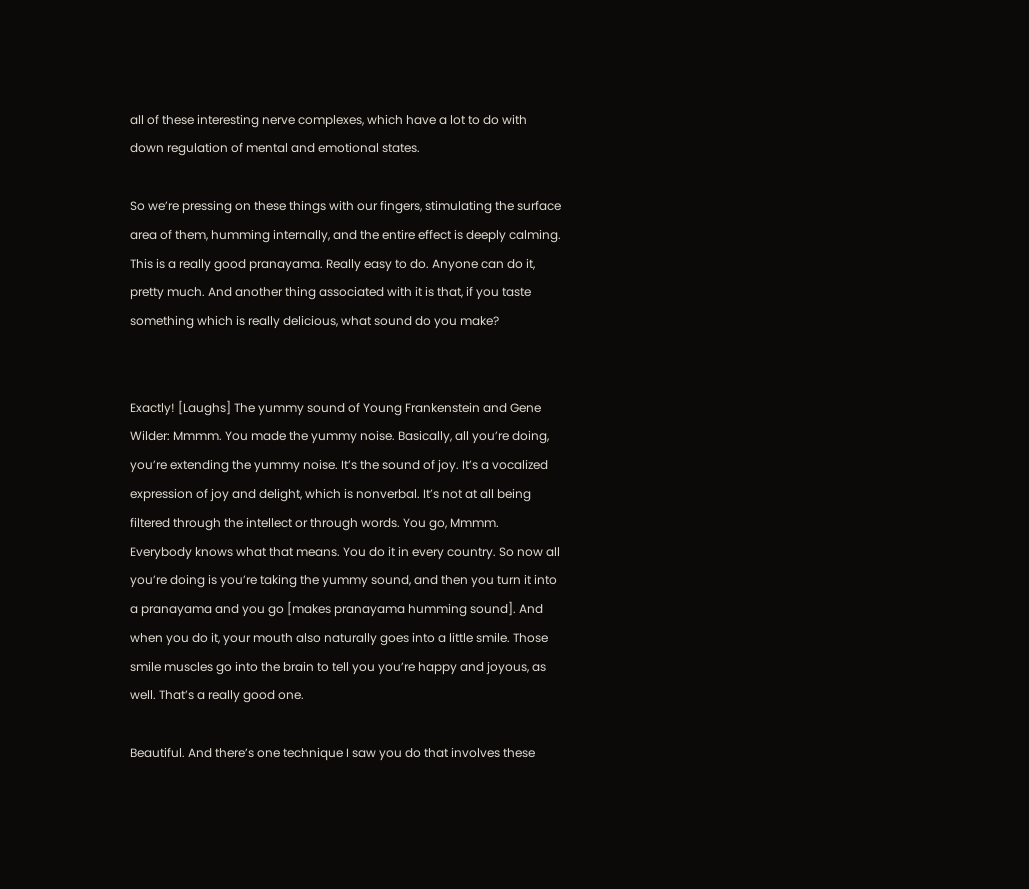all of these interesting nerve complexes, which have a lot to do with down regulation of mental and emotional states.

So we’re pressing on these things with our fingers, stimulating the surface area of them, humming internally, and the entire effect is deeply calming. This is a really good pranayama. Really easy to do. Anyone can do it, pretty much. And another thing associated with it is that, if you taste something which is really delicious, what sound do you make?


Exactly! [Laughs] The yummy sound of Young Frankenstein and Gene Wilder: Mmmm. You made the yummy noise. Basically, all you’re doing, you’re extending the yummy noise. It’s the sound of joy. It’s a vocalized expression of joy and delight, which is nonverbal. It’s not at all being filtered through the intellect or through words. You go, Mmmm. Everybody knows what that means. You do it in every country. So now all you’re doing is you’re taking the yummy sound, and then you turn it into a pranayama and you go [makes pranayama humming sound]. And when you do it, your mouth also naturally goes into a little smile. Those smile muscles go into the brain to tell you you’re happy and joyous, as well. That’s a really good one.

Beautiful. And there’s one technique I saw you do that involves these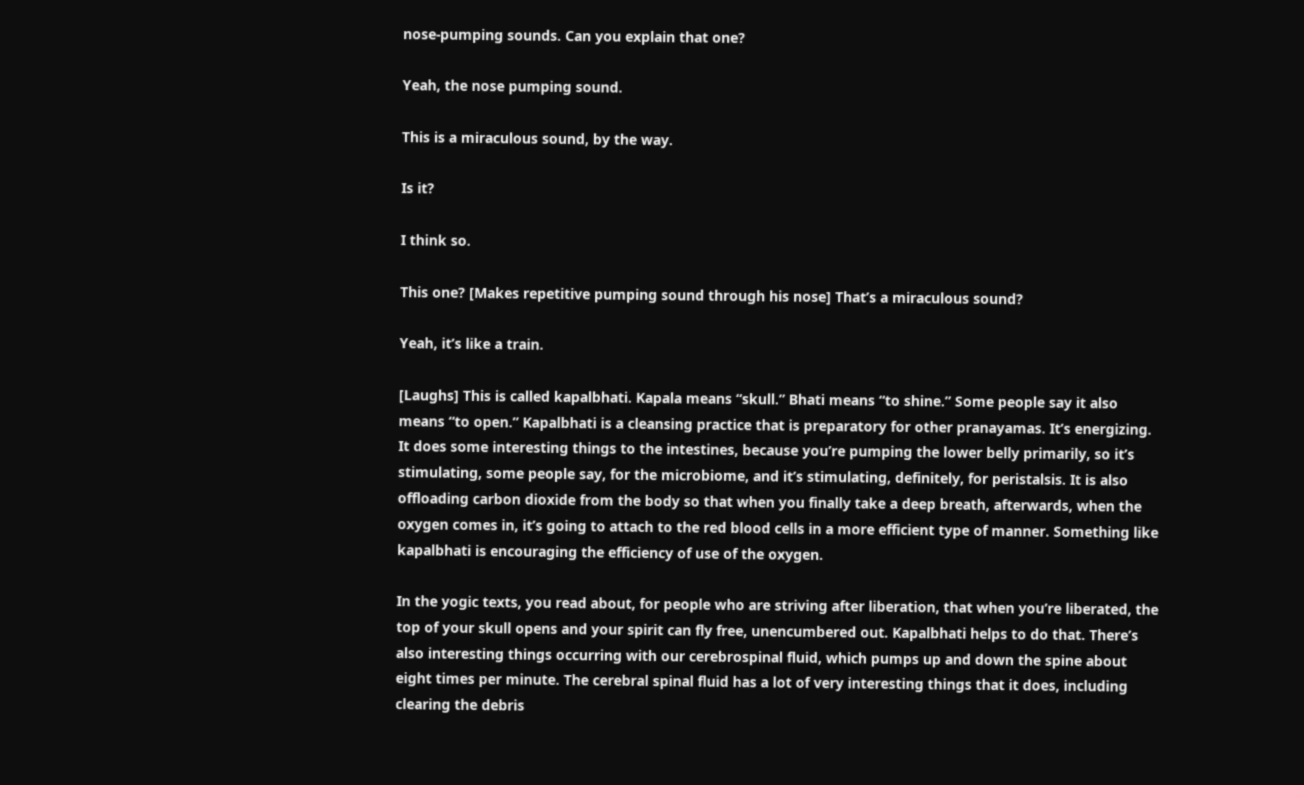nose-pumping sounds. Can you explain that one?

Yeah, the nose pumping sound.

This is a miraculous sound, by the way.

Is it?

I think so.

This one? [Makes repetitive pumping sound through his nose] That’s a miraculous sound?

Yeah, it’s like a train.

[Laughs] This is called kapalbhati. Kapala means “skull.” Bhati means “to shine.” Some people say it also means “to open.” Kapalbhati is a cleansing practice that is preparatory for other pranayamas. It’s energizing. It does some interesting things to the intestines, because you’re pumping the lower belly primarily, so it’s stimulating, some people say, for the microbiome, and it’s stimulating, definitely, for peristalsis. It is also offloading carbon dioxide from the body so that when you finally take a deep breath, afterwards, when the oxygen comes in, it’s going to attach to the red blood cells in a more efficient type of manner. Something like kapalbhati is encouraging the efficiency of use of the oxygen.

In the yogic texts, you read about, for people who are striving after liberation, that when you’re liberated, the top of your skull opens and your spirit can fly free, unencumbered out. Kapalbhati helps to do that. There’s also interesting things occurring with our cerebrospinal fluid, which pumps up and down the spine about eight times per minute. The cerebral spinal fluid has a lot of very interesting things that it does, including clearing the debris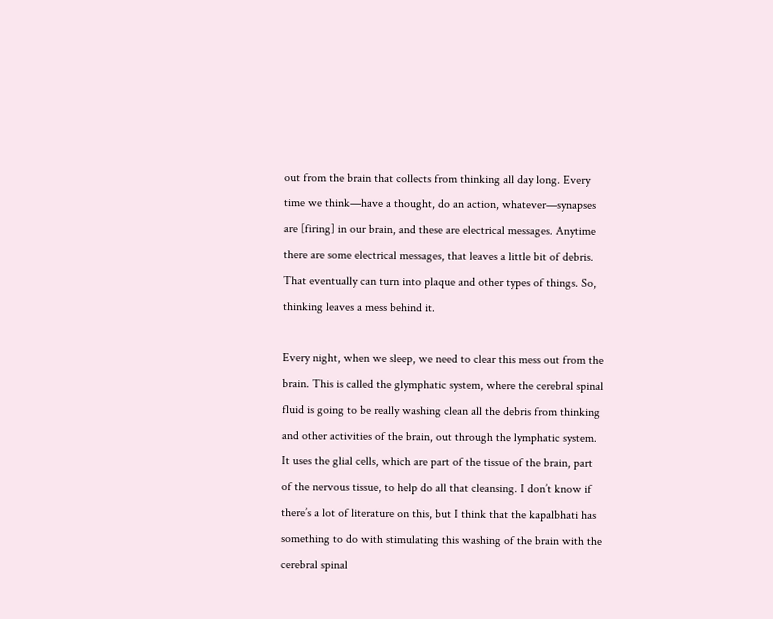out from the brain that collects from thinking all day long. Every time we think—have a thought, do an action, whatever—synapses are [firing] in our brain, and these are electrical messages. Anytime there are some electrical messages, that leaves a little bit of debris. That eventually can turn into plaque and other types of things. So, thinking leaves a mess behind it.

Every night, when we sleep, we need to clear this mess out from the brain. This is called the glymphatic system, where the cerebral spinal fluid is going to be really washing clean all the debris from thinking and other activities of the brain, out through the lymphatic system. It uses the glial cells, which are part of the tissue of the brain, part of the nervous tissue, to help do all that cleansing. I don’t know if there’s a lot of literature on this, but I think that the kapalbhati has something to do with stimulating this washing of the brain with the cerebral spinal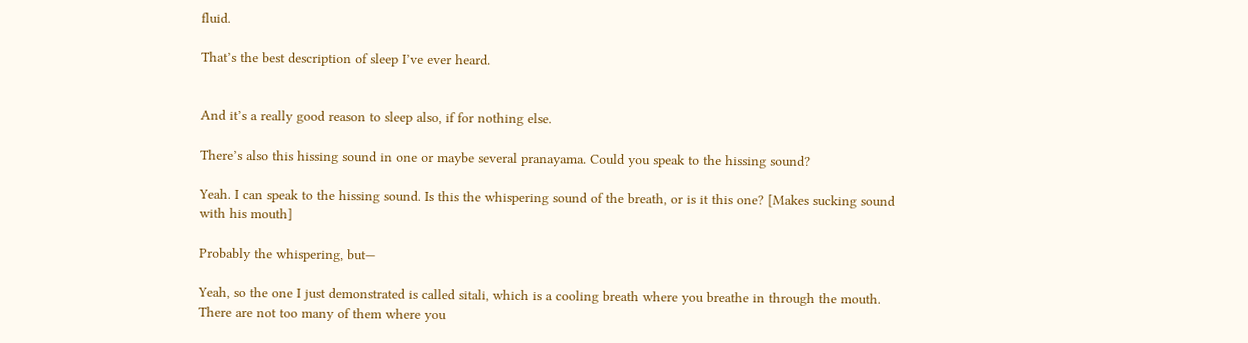fluid.

That’s the best description of sleep I’ve ever heard.


And it’s a really good reason to sleep also, if for nothing else.

There’s also this hissing sound in one or maybe several pranayama. Could you speak to the hissing sound?

Yeah. I can speak to the hissing sound. Is this the whispering sound of the breath, or is it this one? [Makes sucking sound with his mouth]

Probably the whispering, but—

Yeah, so the one I just demonstrated is called sitali, which is a cooling breath where you breathe in through the mouth. There are not too many of them where you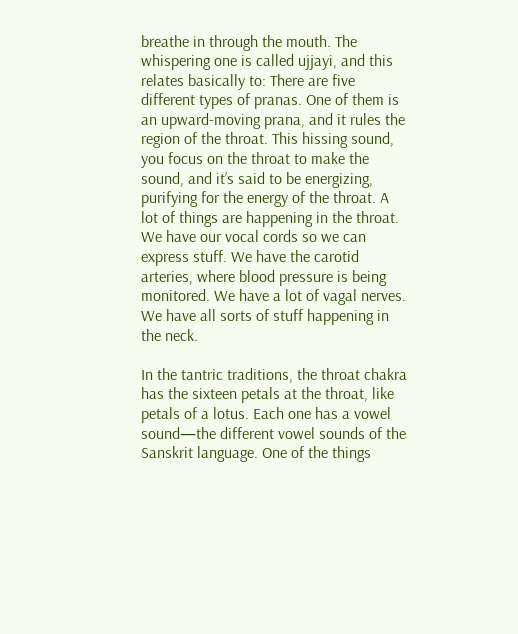breathe in through the mouth. The whispering one is called ujjayi, and this relates basically to: There are five different types of pranas. One of them is an upward-moving prana, and it rules the region of the throat. This hissing sound, you focus on the throat to make the sound, and it’s said to be energizing, purifying for the energy of the throat. A lot of things are happening in the throat. We have our vocal cords so we can express stuff. We have the carotid arteries, where blood pressure is being monitored. We have a lot of vagal nerves. We have all sorts of stuff happening in the neck.

In the tantric traditions, the throat chakra has the sixteen petals at the throat, like petals of a lotus. Each one has a vowel sound—the different vowel sounds of the Sanskrit language. One of the things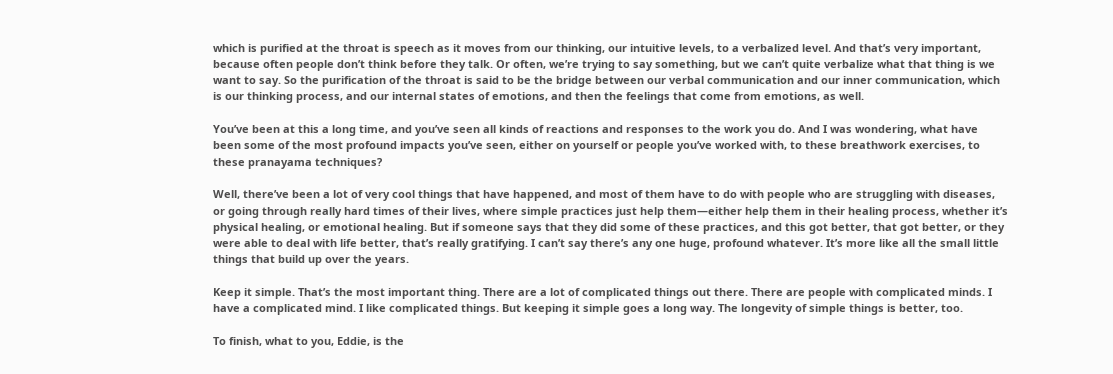which is purified at the throat is speech as it moves from our thinking, our intuitive levels, to a verbalized level. And that’s very important, because often people don’t think before they talk. Or often, we’re trying to say something, but we can’t quite verbalize what that thing is we want to say. So the purification of the throat is said to be the bridge between our verbal communication and our inner communication, which is our thinking process, and our internal states of emotions, and then the feelings that come from emotions, as well.

You’ve been at this a long time, and you’ve seen all kinds of reactions and responses to the work you do. And I was wondering, what have been some of the most profound impacts you’ve seen, either on yourself or people you’ve worked with, to these breathwork exercises, to these pranayama techniques?

Well, there’ve been a lot of very cool things that have happened, and most of them have to do with people who are struggling with diseases, or going through really hard times of their lives, where simple practices just help them—either help them in their healing process, whether it’s physical healing, or emotional healing. But if someone says that they did some of these practices, and this got better, that got better, or they were able to deal with life better, that’s really gratifying. I can’t say there’s any one huge, profound whatever. It’s more like all the small little things that build up over the years.

Keep it simple. That’s the most important thing. There are a lot of complicated things out there. There are people with complicated minds. I have a complicated mind. I like complicated things. But keeping it simple goes a long way. The longevity of simple things is better, too.

To finish, what to you, Eddie, is the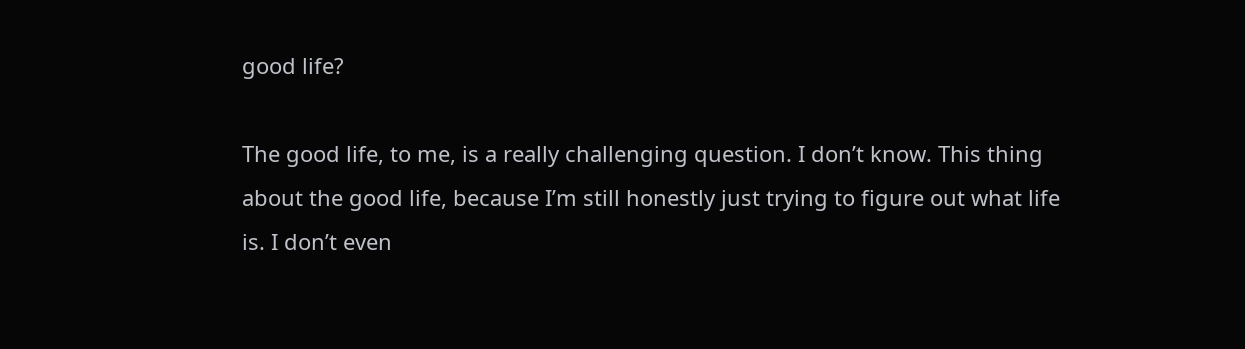good life?

The good life, to me, is a really challenging question. I don’t know. This thing about the good life, because I’m still honestly just trying to figure out what life is. I don’t even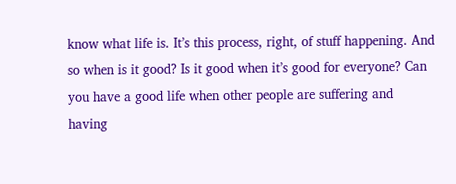know what life is. It’s this process, right, of stuff happening. And so when is it good? Is it good when it’s good for everyone? Can you have a good life when other people are suffering and having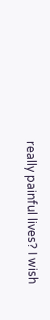really painful lives? I wish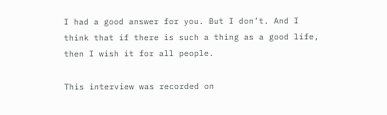I had a good answer for you. But I don’t. And I think that if there is such a thing as a good life, then I wish it for all people.

This interview was recorded on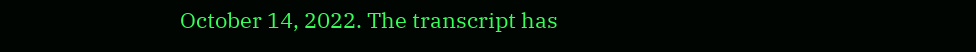October 14, 2022. The transcript has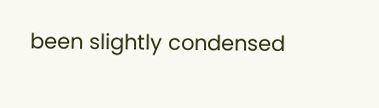been slightly condensed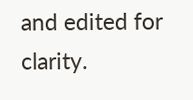and edited for clarity.